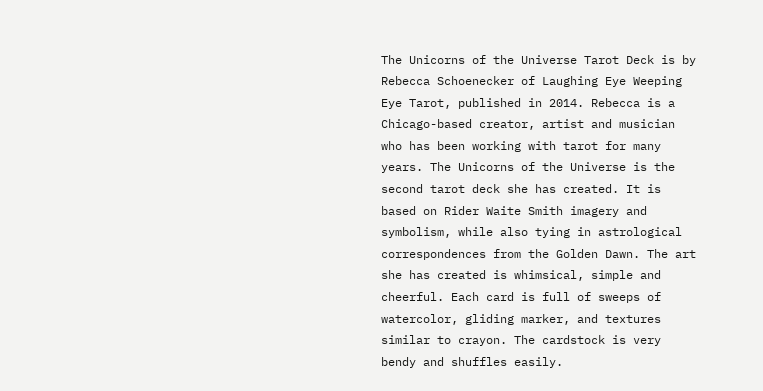The Unicorns of the Universe Tarot Deck is by Rebecca Schoenecker of Laughing Eye Weeping Eye Tarot, published in 2014. Rebecca is a Chicago-based creator, artist and musician who has been working with tarot for many years. The Unicorns of the Universe is the second tarot deck she has created. It is based on Rider Waite Smith imagery and symbolism, while also tying in astrological correspondences from the Golden Dawn. The art she has created is whimsical, simple and cheerful. Each card is full of sweeps of watercolor, gliding marker, and textures similar to crayon. The cardstock is very bendy and shuffles easily.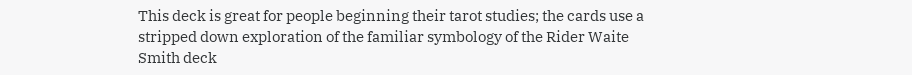This deck is great for people beginning their tarot studies; the cards use a stripped down exploration of the familiar symbology of the Rider Waite Smith deck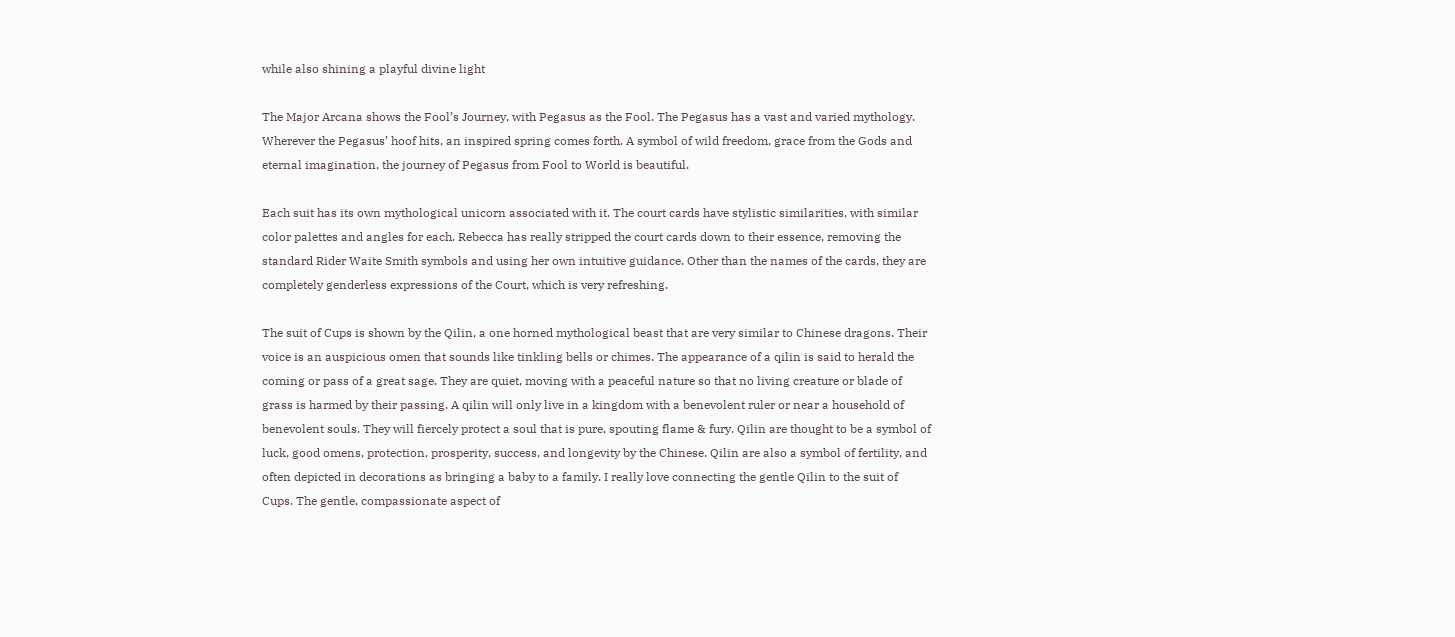while also shining a playful divine light

The Major Arcana shows the Fool’s Journey, with Pegasus as the Fool. The Pegasus has a vast and varied mythology. Wherever the Pegasus’ hoof hits, an inspired spring comes forth. A symbol of wild freedom, grace from the Gods and eternal imagination, the journey of Pegasus from Fool to World is beautiful.

Each suit has its own mythological unicorn associated with it. The court cards have stylistic similarities, with similar color palettes and angles for each. Rebecca has really stripped the court cards down to their essence, removing the standard Rider Waite Smith symbols and using her own intuitive guidance. Other than the names of the cards, they are completely genderless expressions of the Court, which is very refreshing.

The suit of Cups is shown by the Qilin, a one horned mythological beast that are very similar to Chinese dragons. Their voice is an auspicious omen that sounds like tinkling bells or chimes. The appearance of a qilin is said to herald the coming or pass of a great sage. They are quiet, moving with a peaceful nature so that no living creature or blade of grass is harmed by their passing. A qilin will only live in a kingdom with a benevolent ruler or near a household of benevolent souls. They will fiercely protect a soul that is pure, spouting flame & fury. Qilin are thought to be a symbol of luck, good omens, protection, prosperity, success, and longevity by the Chinese. Qilin are also a symbol of fertility, and often depicted in decorations as bringing a baby to a family. I really love connecting the gentle Qilin to the suit of Cups. The gentle, compassionate aspect of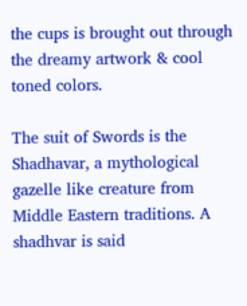the cups is brought out through the dreamy artwork & cool toned colors.

The suit of Swords is the Shadhavar, a mythological gazelle like creature from Middle Eastern traditions. A shadhvar is said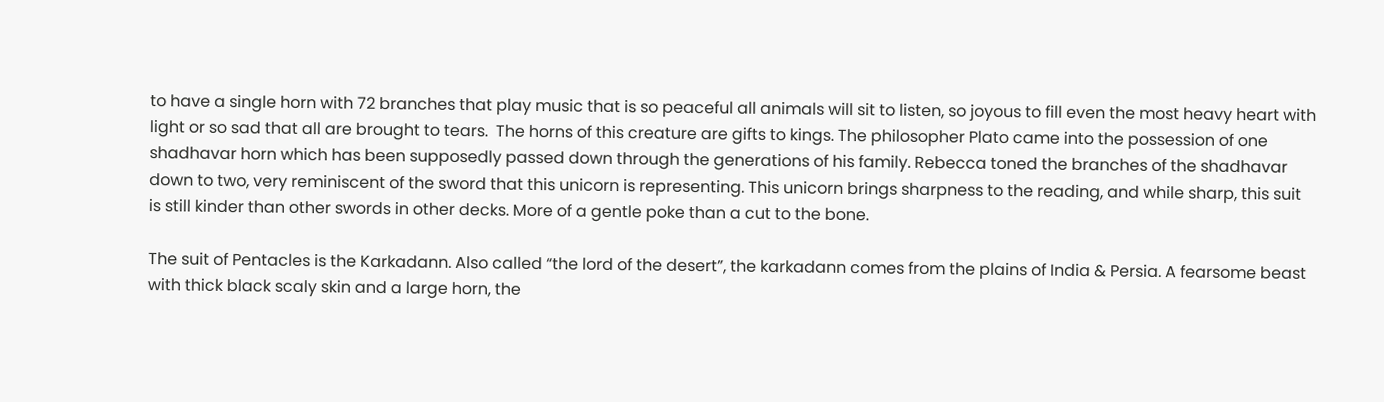to have a single horn with 72 branches that play music that is so peaceful all animals will sit to listen, so joyous to fill even the most heavy heart with light or so sad that all are brought to tears.  The horns of this creature are gifts to kings. The philosopher Plato came into the possession of one shadhavar horn which has been supposedly passed down through the generations of his family. Rebecca toned the branches of the shadhavar down to two, very reminiscent of the sword that this unicorn is representing. This unicorn brings sharpness to the reading, and while sharp, this suit is still kinder than other swords in other decks. More of a gentle poke than a cut to the bone.

The suit of Pentacles is the Karkadann. Also called “the lord of the desert”, the karkadann comes from the plains of India & Persia. A fearsome beast with thick black scaly skin and a large horn, the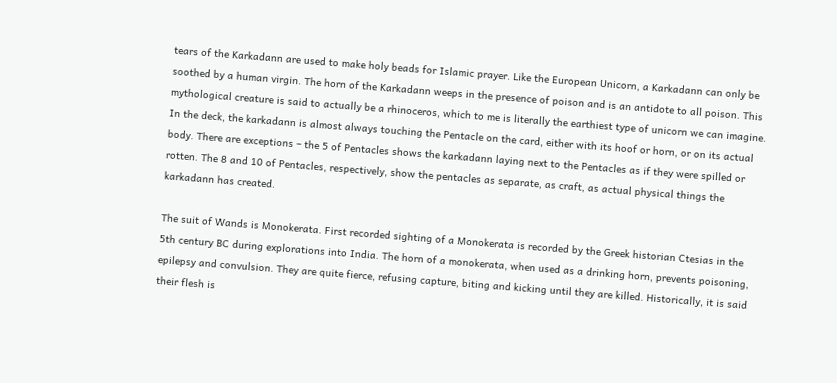tears of the Karkadann are used to make holy beads for Islamic prayer. Like the European Unicorn, a Karkadann can only be soothed by a human virgin. The horn of the Karkadann weeps in the presence of poison and is an antidote to all poison. This mythological creature is said to actually be a rhinoceros, which to me is literally the earthiest type of unicorn we can imagine. In the deck, the karkadann is almost always touching the Pentacle on the card, either with its hoof or horn, or on its actual body. There are exceptions – the 5 of Pentacles shows the karkadann laying next to the Pentacles as if they were spilled or rotten. The 8 and 10 of Pentacles, respectively, show the pentacles as separate, as craft, as actual physical things the karkadann has created.

The suit of Wands is Monokerata. First recorded sighting of a Monokerata is recorded by the Greek historian Ctesias in the 5th century BC during explorations into India. The horn of a monokerata, when used as a drinking horn, prevents poisoning, epilepsy and convulsion. They are quite fierce, refusing capture, biting and kicking until they are killed. Historically, it is said their flesh is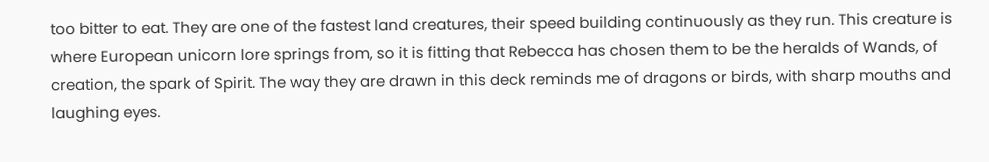too bitter to eat. They are one of the fastest land creatures, their speed building continuously as they run. This creature is where European unicorn lore springs from, so it is fitting that Rebecca has chosen them to be the heralds of Wands, of creation, the spark of Spirit. The way they are drawn in this deck reminds me of dragons or birds, with sharp mouths and laughing eyes.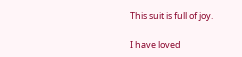This suit is full of joy.

I have loved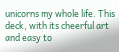unicorns my whole life. This deck, with its cheerful art and easy to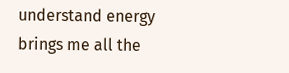understand energy brings me all the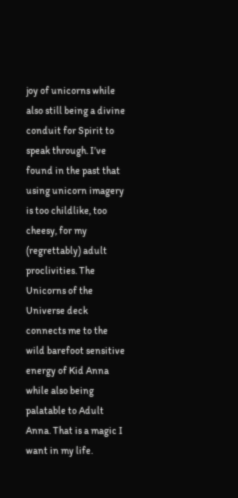joy of unicorns while also still being a divine conduit for Spirit to speak through. I’ve found in the past that using unicorn imagery is too childlike, too cheesy, for my (regrettably) adult proclivities. The Unicorns of the Universe deck connects me to the wild barefoot sensitive energy of Kid Anna while also being palatable to Adult Anna. That is a magic I want in my life.